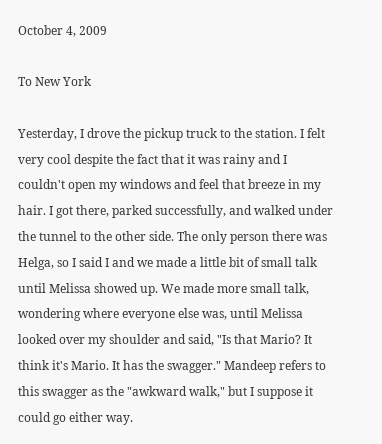October 4, 2009

To New York

Yesterday, I drove the pickup truck to the station. I felt very cool despite the fact that it was rainy and I couldn't open my windows and feel that breeze in my hair. I got there, parked successfully, and walked under the tunnel to the other side. The only person there was Helga, so I said I and we made a little bit of small talk until Melissa showed up. We made more small talk, wondering where everyone else was, until Melissa looked over my shoulder and said, "Is that Mario? It think it's Mario. It has the swagger." Mandeep refers to this swagger as the "awkward walk," but I suppose it could go either way.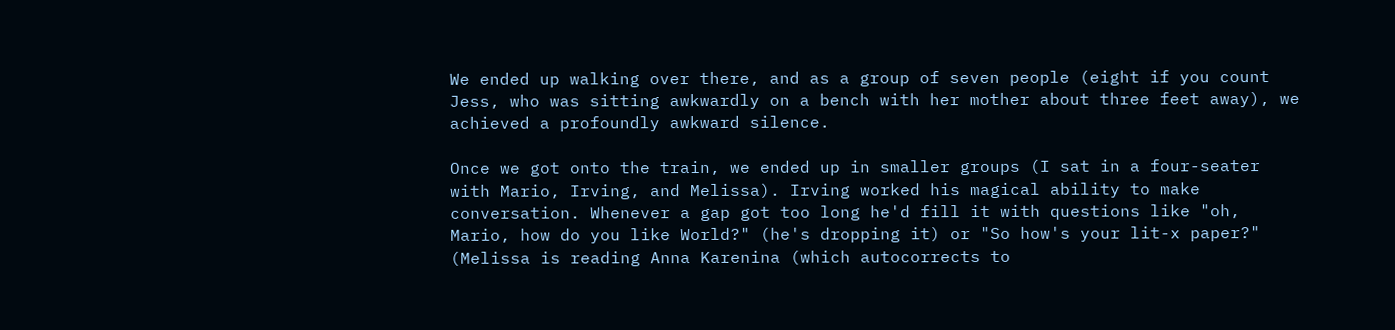We ended up walking over there, and as a group of seven people (eight if you count Jess, who was sitting awkwardly on a bench with her mother about three feet away), we achieved a profoundly awkward silence.

Once we got onto the train, we ended up in smaller groups (I sat in a four-seater with Mario, Irving, and Melissa). Irving worked his magical ability to make conversation. Whenever a gap got too long he'd fill it with questions like "oh, Mario, how do you like World?" (he's dropping it) or "So how's your lit-x paper?" (Melissa is reading Anna Karenina (which autocorrects to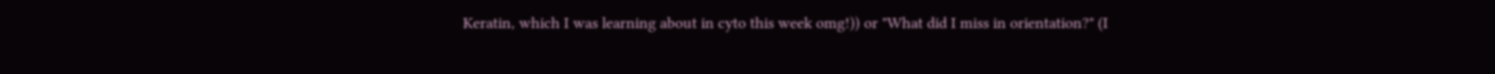Keratin, which I was learning about in cyto this week omg!)) or "What did I miss in orientation?" (I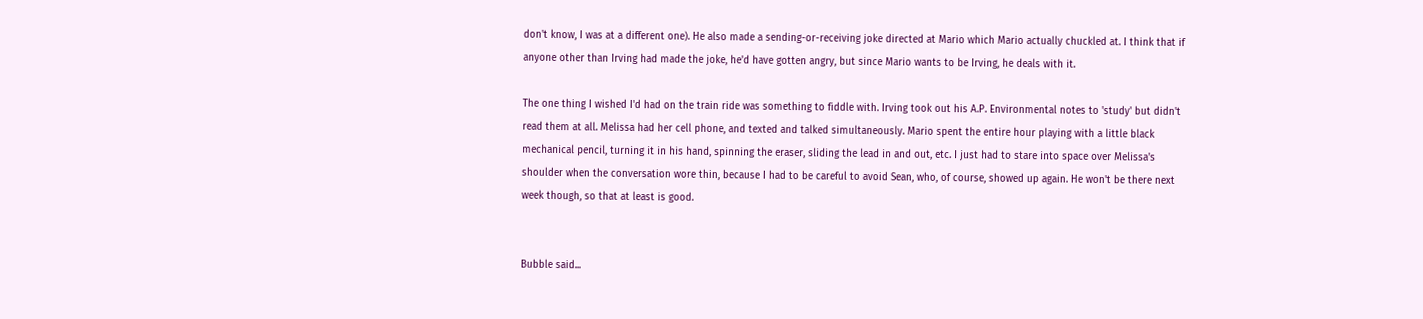don't know, I was at a different one). He also made a sending-or-receiving joke directed at Mario which Mario actually chuckled at. I think that if anyone other than Irving had made the joke, he'd have gotten angry, but since Mario wants to be Irving, he deals with it.

The one thing I wished I'd had on the train ride was something to fiddle with. Irving took out his A.P. Environmental notes to 'study' but didn't read them at all. Melissa had her cell phone, and texted and talked simultaneously. Mario spent the entire hour playing with a little black mechanical pencil, turning it in his hand, spinning the eraser, sliding the lead in and out, etc. I just had to stare into space over Melissa's shoulder when the conversation wore thin, because I had to be careful to avoid Sean, who, of course, showed up again. He won't be there next week though, so that at least is good.


Bubble said...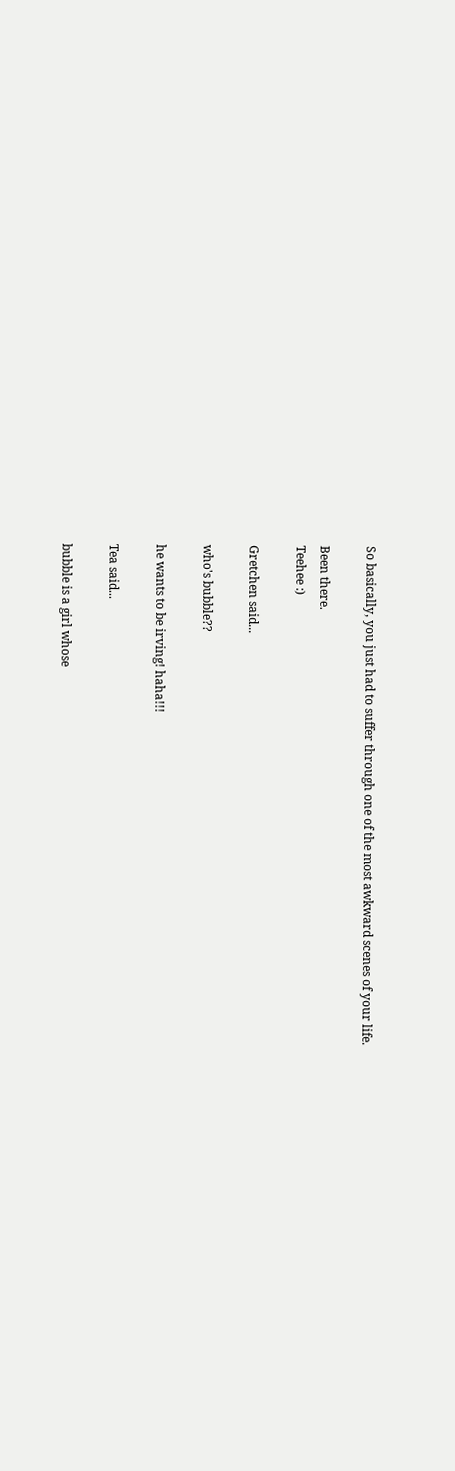So basically, you just had to suffer through one of the most awkward scenes of your life.

Been there.
Teehee :)

Gretchen said...

who's bubble??

he wants to be irving! haha!!!

Tea said...

bubble is a girl whose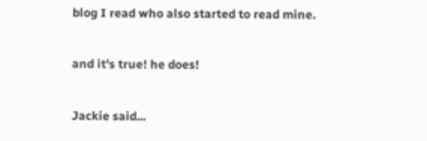blog I read who also started to read mine.

and it's true! he does!

Jackie said...